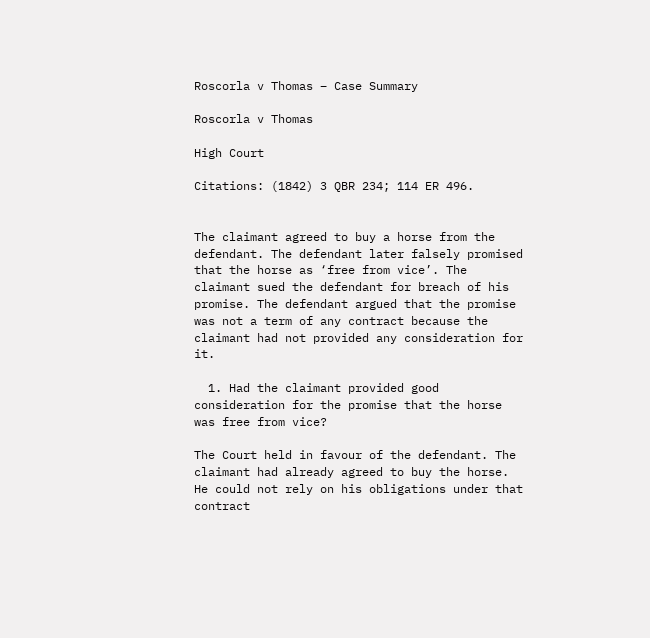Roscorla v Thomas – Case Summary

Roscorla v Thomas

High Court

Citations: (1842) 3 QBR 234; 114 ER 496.


The claimant agreed to buy a horse from the defendant. The defendant later falsely promised that the horse as ‘free from vice’. The claimant sued the defendant for breach of his promise. The defendant argued that the promise was not a term of any contract because the claimant had not provided any consideration for it.

  1. Had the claimant provided good consideration for the promise that the horse was free from vice?

The Court held in favour of the defendant. The claimant had already agreed to buy the horse. He could not rely on his obligations under that contract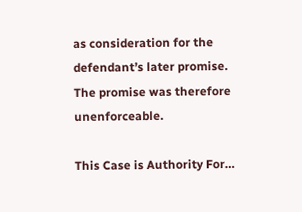as consideration for the defendant’s later promise. The promise was therefore unenforceable.

This Case is Authority For…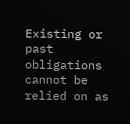Existing or past obligations cannot be relied on as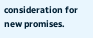consideration for new promises.